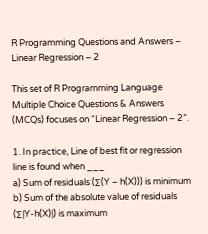R Programming Questions and Answers – Linear Regression – 2

This set of R Programming Language Multiple Choice Questions & Answers (MCQs) focuses on “Linear Regression – 2”.

1. In practice, Line of best fit or regression line is found when ___
a) Sum of residuals (∑(Y – h(X))) is minimum
b) Sum of the absolute value of residuals (∑|Y-h(X)|) is maximum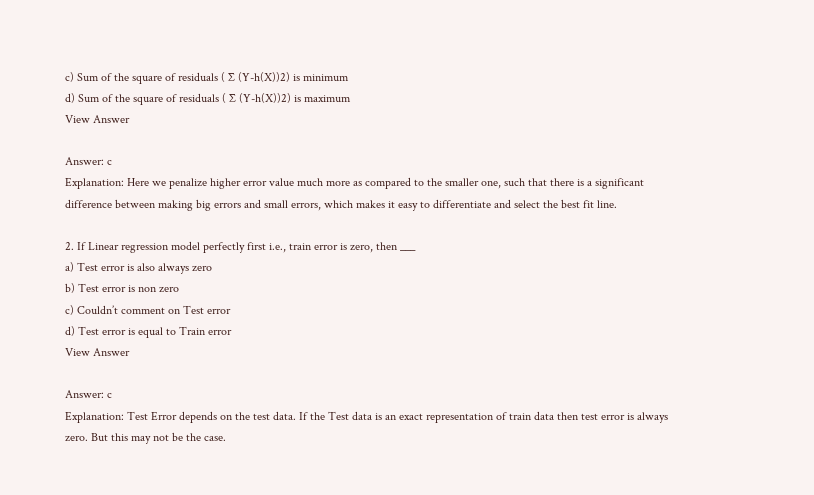c) Sum of the square of residuals ( ∑ (Y-h(X))2) is minimum
d) Sum of the square of residuals ( ∑ (Y-h(X))2) is maximum
View Answer

Answer: c
Explanation: Here we penalize higher error value much more as compared to the smaller one, such that there is a significant difference between making big errors and small errors, which makes it easy to differentiate and select the best fit line.

2. If Linear regression model perfectly first i.e., train error is zero, then ___
a) Test error is also always zero
b) Test error is non zero
c) Couldn’t comment on Test error
d) Test error is equal to Train error
View Answer

Answer: c
Explanation: Test Error depends on the test data. If the Test data is an exact representation of train data then test error is always zero. But this may not be the case.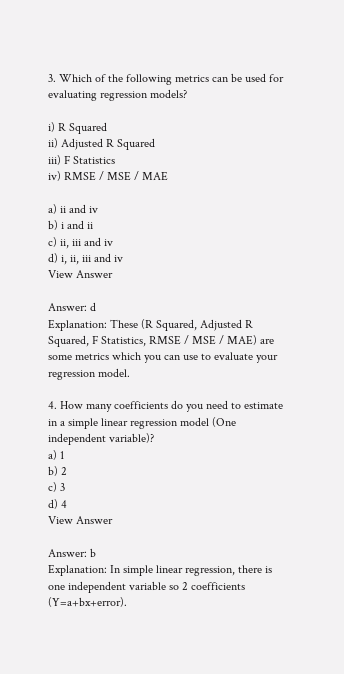3. Which of the following metrics can be used for evaluating regression models?

i) R Squared
ii) Adjusted R Squared
iii) F Statistics
iv) RMSE / MSE / MAE

a) ii and iv
b) i and ii
c) ii, iii and iv
d) i, ii, iii and iv
View Answer

Answer: d
Explanation: These (R Squared, Adjusted R Squared, F Statistics, RMSE / MSE / MAE) are some metrics which you can use to evaluate your regression model.

4. How many coefficients do you need to estimate in a simple linear regression model (One independent variable)?
a) 1
b) 2
c) 3
d) 4
View Answer

Answer: b
Explanation: In simple linear regression, there is one independent variable so 2 coefficients (Y=a+bx+error).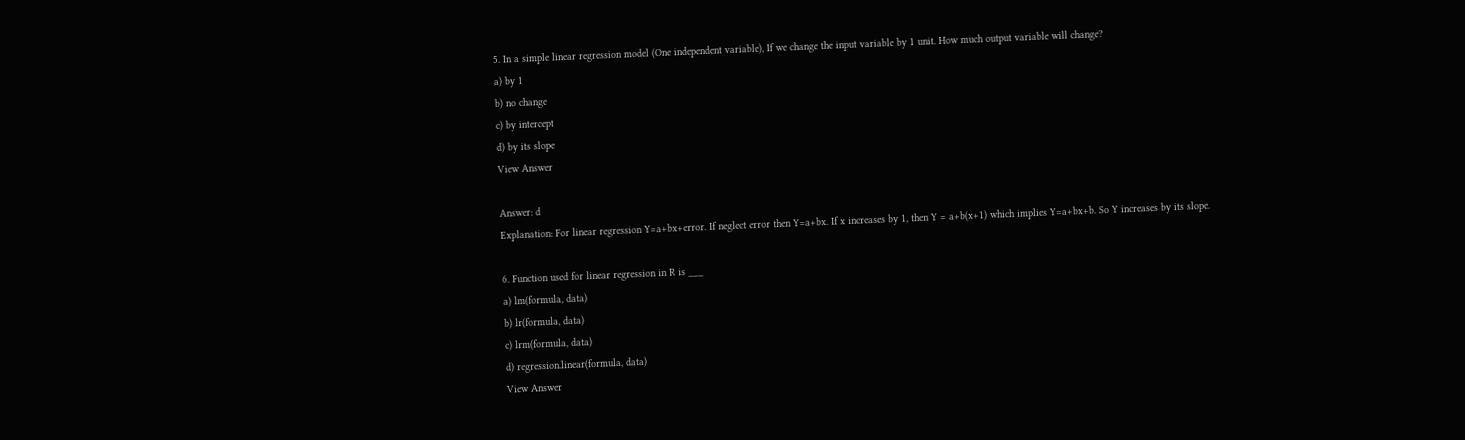5. In a simple linear regression model (One independent variable), If we change the input variable by 1 unit. How much output variable will change?
a) by 1
b) no change
c) by intercept
d) by its slope
View Answer

Answer: d
Explanation: For linear regression Y=a+bx+error. If neglect error then Y=a+bx. If x increases by 1, then Y = a+b(x+1) which implies Y=a+bx+b. So Y increases by its slope.

6. Function used for linear regression in R is ___
a) lm(formula, data)
b) lr(formula, data)
c) lrm(formula, data)
d) regression.linear(formula, data)
View Answer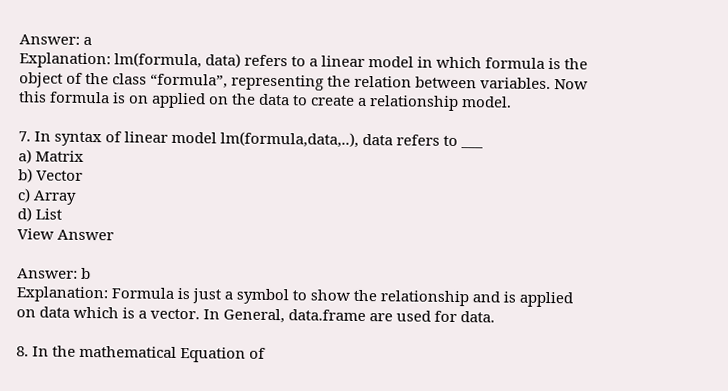Answer: a
Explanation: lm(formula, data) refers to a linear model in which formula is the object of the class “formula”, representing the relation between variables. Now this formula is on applied on the data to create a relationship model.

7. In syntax of linear model lm(formula,data,..), data refers to ___
a) Matrix
b) Vector
c) Array
d) List
View Answer

Answer: b
Explanation: Formula is just a symbol to show the relationship and is applied on data which is a vector. In General, data.frame are used for data.

8. In the mathematical Equation of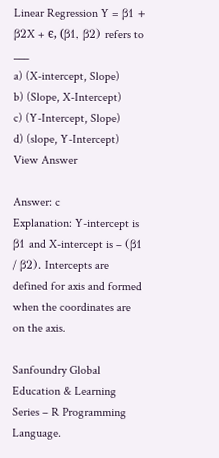Linear Regression Y = β1 + β2X + ϵ, (β1, β2) refers to ___
a) (X-intercept, Slope)
b) (Slope, X-Intercept)
c) (Y-Intercept, Slope)
d) (slope, Y-Intercept)
View Answer

Answer: c
Explanation: Y-intercept is β1 and X-intercept is – (β1 / β2). Intercepts are defined for axis and formed when the coordinates are on the axis.

Sanfoundry Global Education & Learning Series – R Programming Language.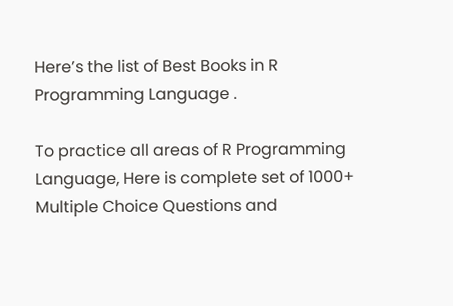Here’s the list of Best Books in R Programming Language .

To practice all areas of R Programming Language, Here is complete set of 1000+ Multiple Choice Questions and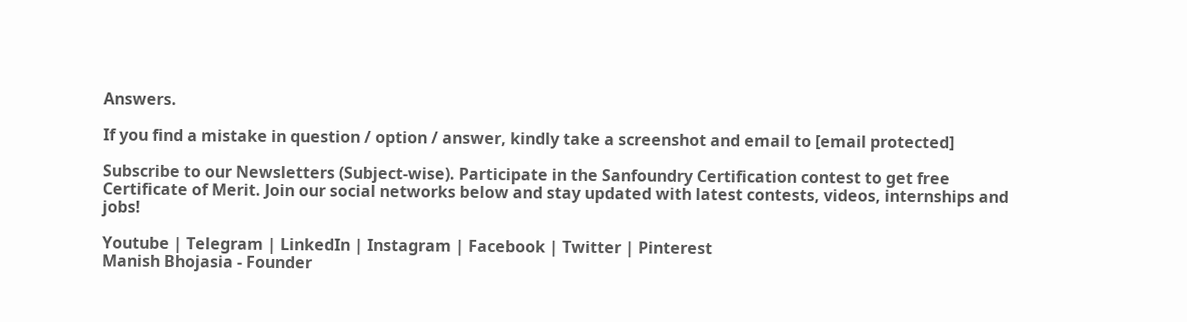Answers.

If you find a mistake in question / option / answer, kindly take a screenshot and email to [email protected]

Subscribe to our Newsletters (Subject-wise). Participate in the Sanfoundry Certification contest to get free Certificate of Merit. Join our social networks below and stay updated with latest contests, videos, internships and jobs!

Youtube | Telegram | LinkedIn | Instagram | Facebook | Twitter | Pinterest
Manish Bhojasia - Founder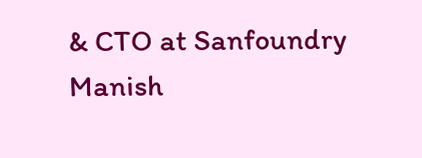& CTO at Sanfoundry
Manish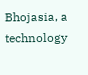Bhojasia, a technology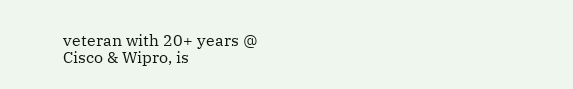veteran with 20+ years @ Cisco & Wipro, is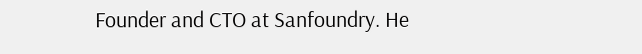Founder and CTO at Sanfoundry. He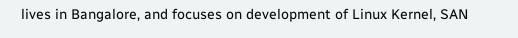lives in Bangalore, and focuses on development of Linux Kernel, SAN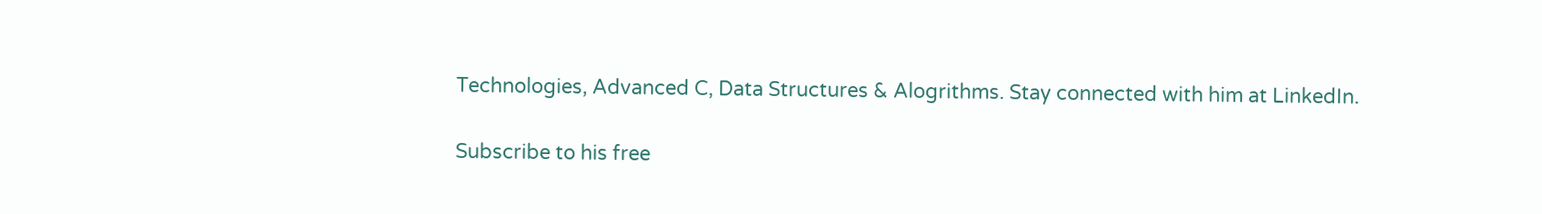Technologies, Advanced C, Data Structures & Alogrithms. Stay connected with him at LinkedIn.

Subscribe to his free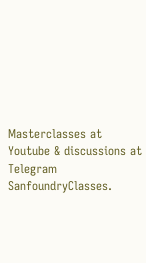Masterclasses at Youtube & discussions at Telegram SanfoundryClasses.